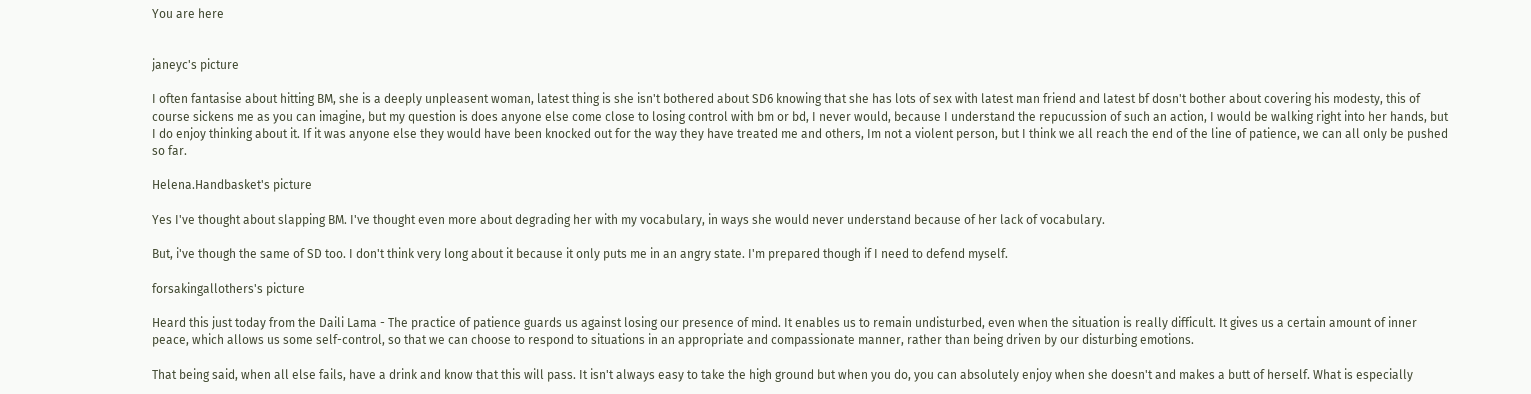You are here


janeyc's picture

I often fantasise about hitting BM, she is a deeply unpleasent woman, latest thing is she isn't bothered about SD6 knowing that she has lots of sex with latest man friend and latest bf dosn't bother about covering his modesty, this of course sickens me as you can imagine, but my question is does anyone else come close to losing control with bm or bd, I never would, because I understand the repucussion of such an action, I would be walking right into her hands, but I do enjoy thinking about it. If it was anyone else they would have been knocked out for the way they have treated me and others, Im not a violent person, but I think we all reach the end of the line of patience, we can all only be pushed so far.

Helena.Handbasket's picture

Yes I've thought about slapping BM. I've thought even more about degrading her with my vocabulary, in ways she would never understand because of her lack of vocabulary.

But, i've though the same of SD too. I don't think very long about it because it only puts me in an angry state. I'm prepared though if I need to defend myself.

forsakingallothers's picture

Heard this just today from the Daili Lama - The practice of patience guards us against losing our presence of mind. It enables us to remain undisturbed, even when the situation is really difficult. It gives us a certain amount of inner peace, which allows us some self-control, so that we can choose to respond to situations in an appropriate and compassionate manner, rather than being driven by our disturbing emotions.

That being said, when all else fails, have a drink and know that this will pass. It isn't always easy to take the high ground but when you do, you can absolutely enjoy when she doesn't and makes a butt of herself. What is especially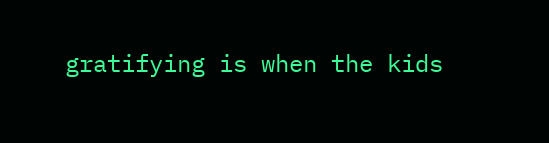gratifying is when the kids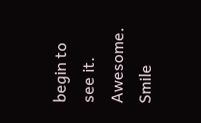begin to see it. Awesome. Smile